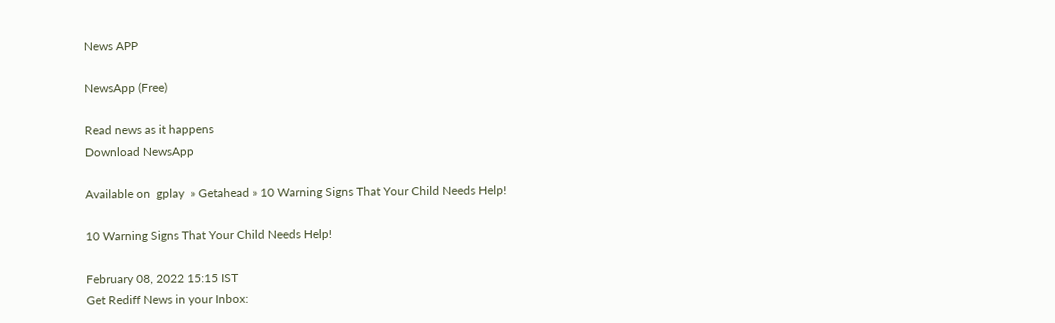News APP

NewsApp (Free)

Read news as it happens
Download NewsApp

Available on  gplay  » Getahead » 10 Warning Signs That Your Child Needs Help!

10 Warning Signs That Your Child Needs Help!

February 08, 2022 15:15 IST
Get Rediff News in your Inbox: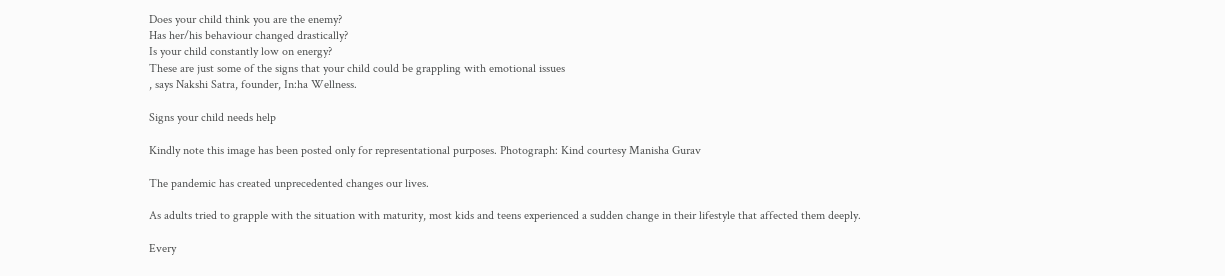Does your child think you are the enemy?
Has her/his behaviour changed drastically?
Is your child constantly low on energy?
These are just some of the signs that your child could be grappling with emotional issues
, says Nakshi Satra, founder, In:ha Wellness.

Signs your child needs help

Kindly note this image has been posted only for representational purposes. Photograph: Kind courtesy Manisha Gurav

The pandemic has created unprecedented changes our lives.

As adults tried to grapple with the situation with maturity, most kids and teens experienced a sudden change in their lifestyle that affected them deeply.

Every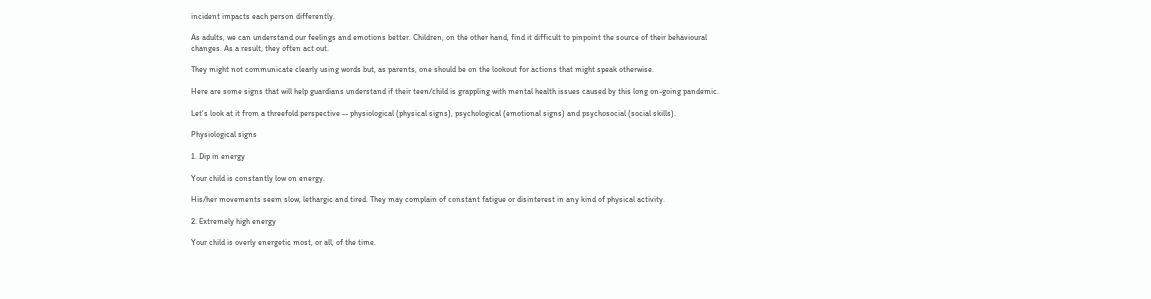incident impacts each person differently.

As adults, we can understand our feelings and emotions better. Children, on the other hand, find it difficult to pinpoint the source of their behavioural changes. As a result, they often act out.

They might not communicate clearly using words but, as parents, one should be on the lookout for actions that might speak otherwise.

Here are some signs that will help guardians understand if their teen/child is grappling with mental health issues caused by this long on-going pandemic.

Let's look at it from a threefold perspective -- physiological (physical signs), psychological (emotional signs) and psychosocial (social skills).

Physiological signs

1. Dip in energy

Your child is constantly low on energy.

His/her movements seem slow, lethargic and tired. They may complain of constant fatigue or disinterest in any kind of physical activity.

2. Extremely high energy

Your child is overly energetic most, or all, of the time.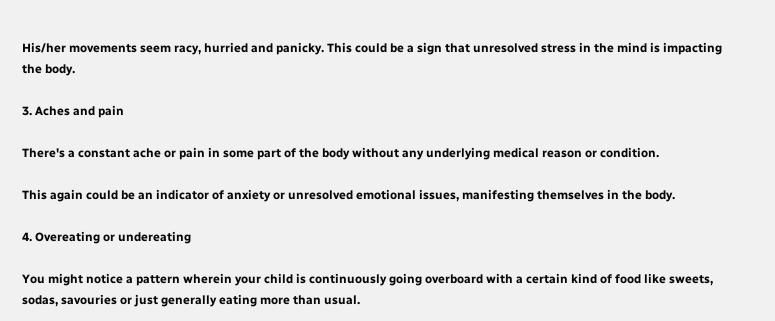His/her movements seem racy, hurried and panicky. This could be a sign that unresolved stress in the mind is impacting the body.

3. Aches and pain

There's a constant ache or pain in some part of the body without any underlying medical reason or condition.

This again could be an indicator of anxiety or unresolved emotional issues, manifesting themselves in the body.

4. Overeating or undereating

You might notice a pattern wherein your child is continuously going overboard with a certain kind of food like sweets, sodas, savouries or just generally eating more than usual.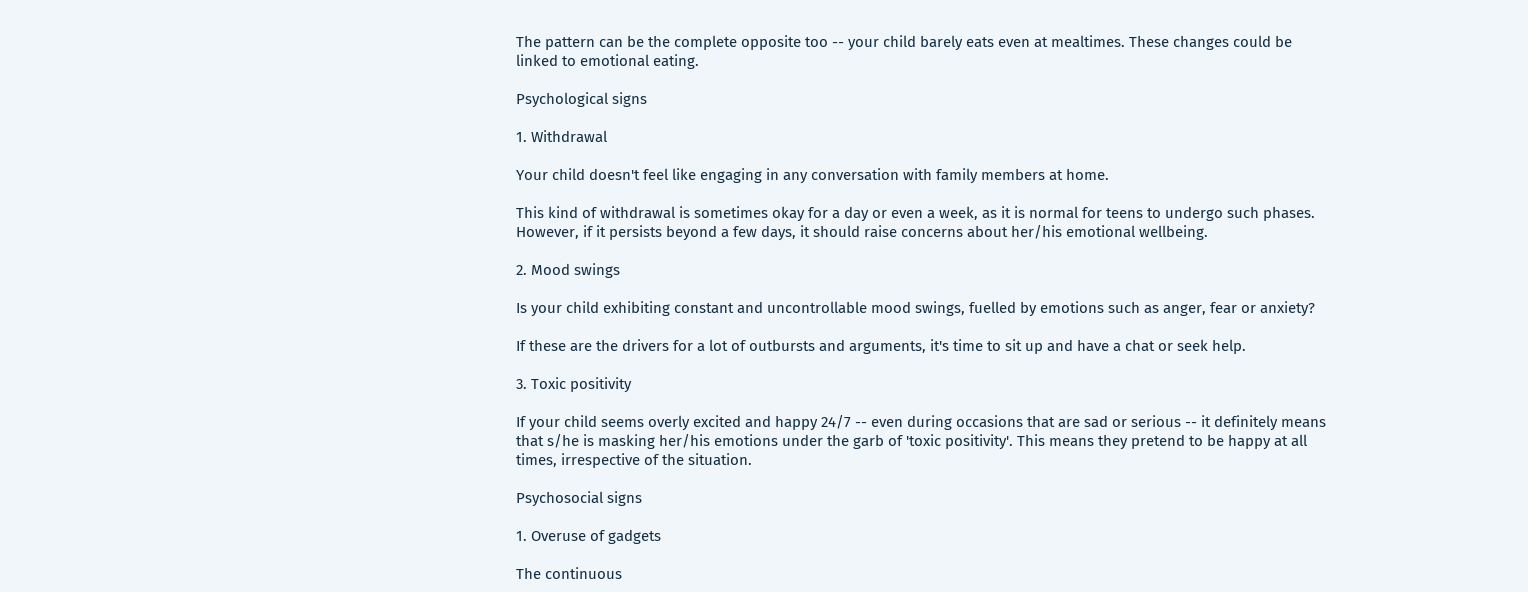The pattern can be the complete opposite too -- your child barely eats even at mealtimes. These changes could be linked to emotional eating.

Psychological signs

1. Withdrawal

Your child doesn't feel like engaging in any conversation with family members at home.

This kind of withdrawal is sometimes okay for a day or even a week, as it is normal for teens to undergo such phases. However, if it persists beyond a few days, it should raise concerns about her/his emotional wellbeing.

2. Mood swings

Is your child exhibiting constant and uncontrollable mood swings, fuelled by emotions such as anger, fear or anxiety?

If these are the drivers for a lot of outbursts and arguments, it's time to sit up and have a chat or seek help.

3. Toxic positivity

If your child seems overly excited and happy 24/7 -- even during occasions that are sad or serious -- it definitely means that s/he is masking her/his emotions under the garb of 'toxic positivity'. This means they pretend to be happy at all times, irrespective of the situation.

Psychosocial signs

1. Overuse of gadgets

The continuous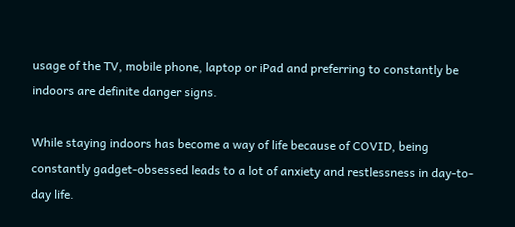usage of the TV, mobile phone, laptop or iPad and preferring to constantly be indoors are definite danger signs.

While staying indoors has become a way of life because of COVID, being constantly gadget-obsessed leads to a lot of anxiety and restlessness in day-to-day life.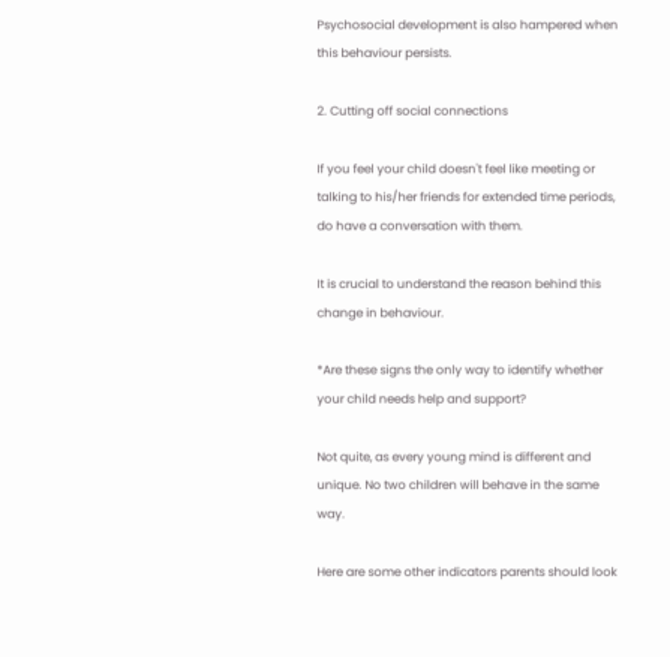Psychosocial development is also hampered when this behaviour persists.

2. Cutting off social connections

If you feel your child doesn't feel like meeting or talking to his/her friends for extended time periods, do have a conversation with them.

It is crucial to understand the reason behind this change in behaviour.

*Are these signs the only way to identify whether your child needs help and support?

Not quite, as every young mind is different and unique. No two children will behave in the same way.

Here are some other indicators parents should look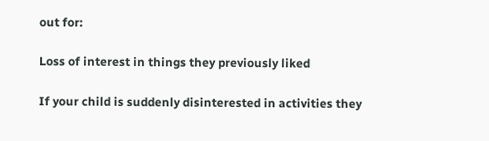out for:

Loss of interest in things they previously liked

If your child is suddenly disinterested in activities they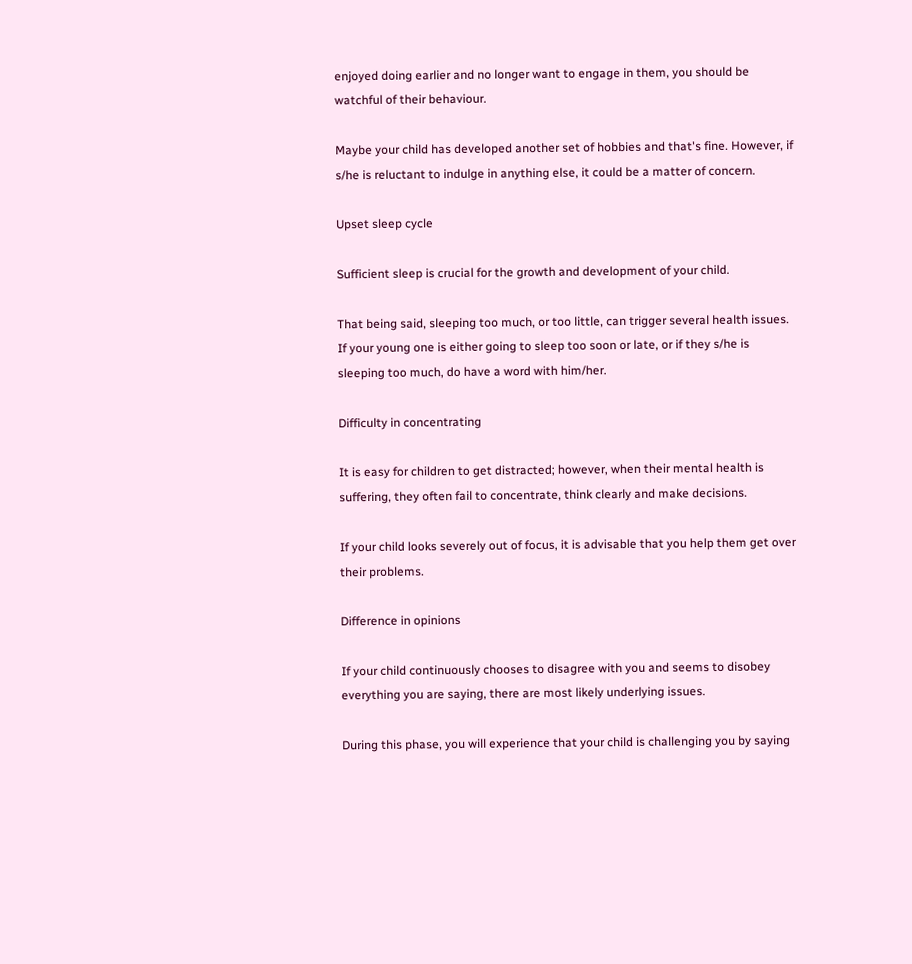enjoyed doing earlier and no longer want to engage in them, you should be watchful of their behaviour.

Maybe your child has developed another set of hobbies and that's fine. However, if s/he is reluctant to indulge in anything else, it could be a matter of concern.

Upset sleep cycle

Sufficient sleep is crucial for the growth and development of your child.

That being said, sleeping too much, or too little, can trigger several health issues. If your young one is either going to sleep too soon or late, or if they s/he is sleeping too much, do have a word with him/her.

Difficulty in concentrating

It is easy for children to get distracted; however, when their mental health is suffering, they often fail to concentrate, think clearly and make decisions.

If your child looks severely out of focus, it is advisable that you help them get over their problems.

Difference in opinions

If your child continuously chooses to disagree with you and seems to disobey everything you are saying, there are most likely underlying issues.

During this phase, you will experience that your child is challenging you by saying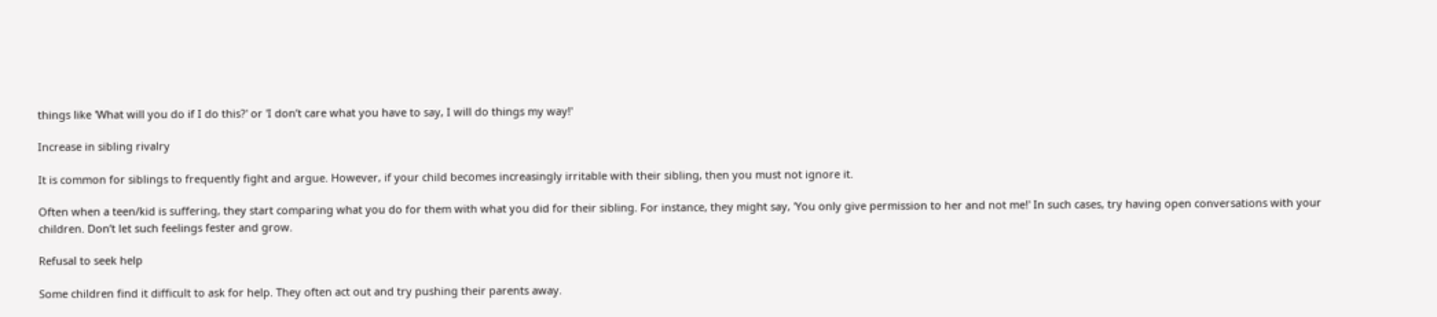things like 'What will you do if I do this?' or 'I don’t care what you have to say, I will do things my way!'

Increase in sibling rivalry

It is common for siblings to frequently fight and argue. However, if your child becomes increasingly irritable with their sibling, then you must not ignore it.

Often when a teen/kid is suffering, they start comparing what you do for them with what you did for their sibling. For instance, they might say, 'You only give permission to her and not me!' In such cases, try having open conversations with your children. Don’t let such feelings fester and grow.

Refusal to seek help

Some children find it difficult to ask for help. They often act out and try pushing their parents away.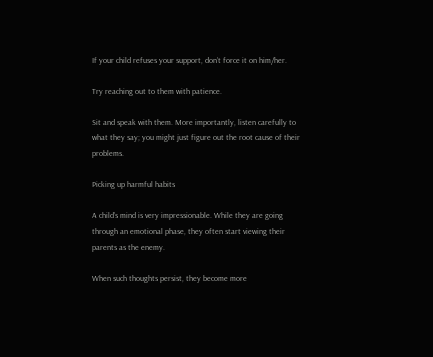If your child refuses your support, don’t force it on him/her.

Try reaching out to them with patience.

Sit and speak with them. More importantly, listen carefully to what they say; you might just figure out the root cause of their problems.

Picking up harmful habits

A child’s mind is very impressionable. While they are going through an emotional phase, they often start viewing their parents as the enemy.

When such thoughts persist, they become more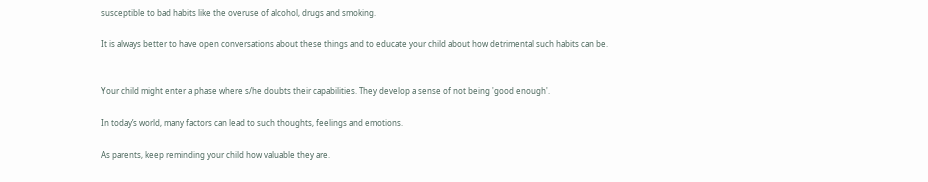susceptible to bad habits like the overuse of alcohol, drugs and smoking.

It is always better to have open conversations about these things and to educate your child about how detrimental such habits can be.


Your child might enter a phase where s/he doubts their capabilities. They develop a sense of not being 'good enough'.

In today’s world, many factors can lead to such thoughts, feelings and emotions.

As parents, keep reminding your child how valuable they are.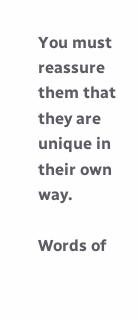You must reassure them that they are unique in their own way.

Words of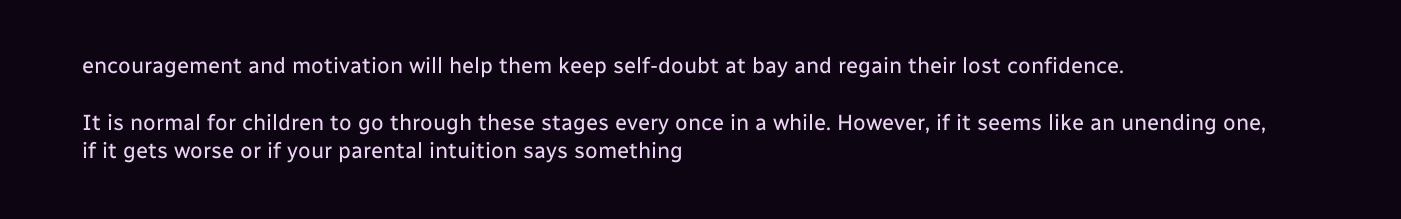encouragement and motivation will help them keep self-doubt at bay and regain their lost confidence.

It is normal for children to go through these stages every once in a while. However, if it seems like an unending one, if it gets worse or if your parental intuition says something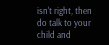isn't right, then do talk to your child and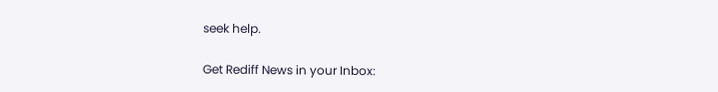seek help.

Get Rediff News in your Inbox: